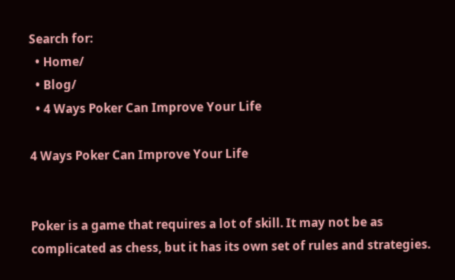Search for:
  • Home/
  • Blog/
  • 4 Ways Poker Can Improve Your Life

4 Ways Poker Can Improve Your Life


Poker is a game that requires a lot of skill. It may not be as complicated as chess, but it has its own set of rules and strategies.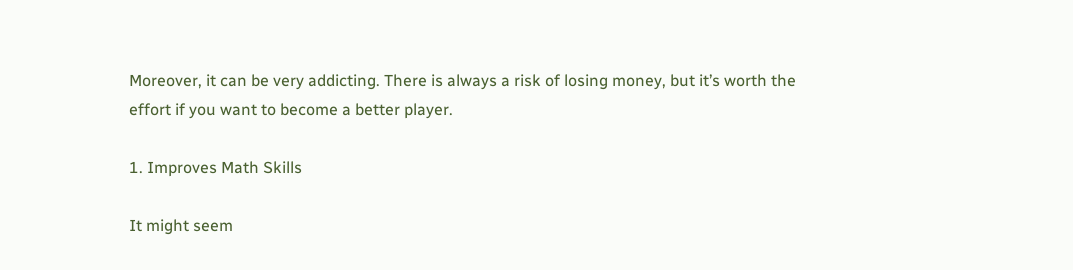Moreover, it can be very addicting. There is always a risk of losing money, but it’s worth the effort if you want to become a better player.

1. Improves Math Skills

It might seem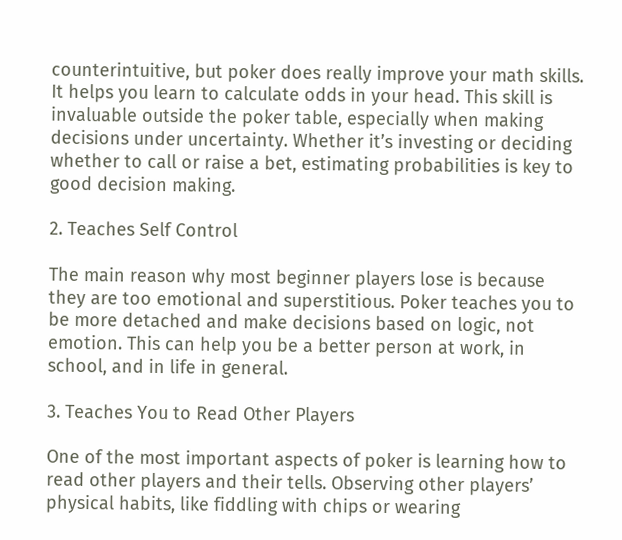counterintuitive, but poker does really improve your math skills. It helps you learn to calculate odds in your head. This skill is invaluable outside the poker table, especially when making decisions under uncertainty. Whether it’s investing or deciding whether to call or raise a bet, estimating probabilities is key to good decision making.

2. Teaches Self Control

The main reason why most beginner players lose is because they are too emotional and superstitious. Poker teaches you to be more detached and make decisions based on logic, not emotion. This can help you be a better person at work, in school, and in life in general.

3. Teaches You to Read Other Players

One of the most important aspects of poker is learning how to read other players and their tells. Observing other players’ physical habits, like fiddling with chips or wearing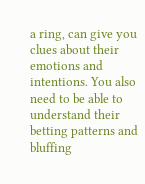a ring, can give you clues about their emotions and intentions. You also need to be able to understand their betting patterns and bluffing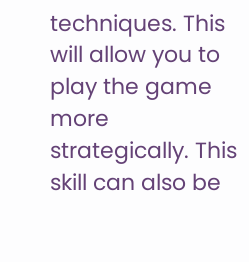techniques. This will allow you to play the game more strategically. This skill can also be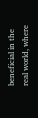beneficial in the real world, where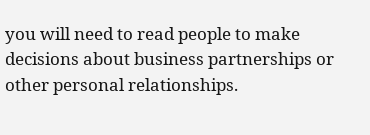you will need to read people to make decisions about business partnerships or other personal relationships.